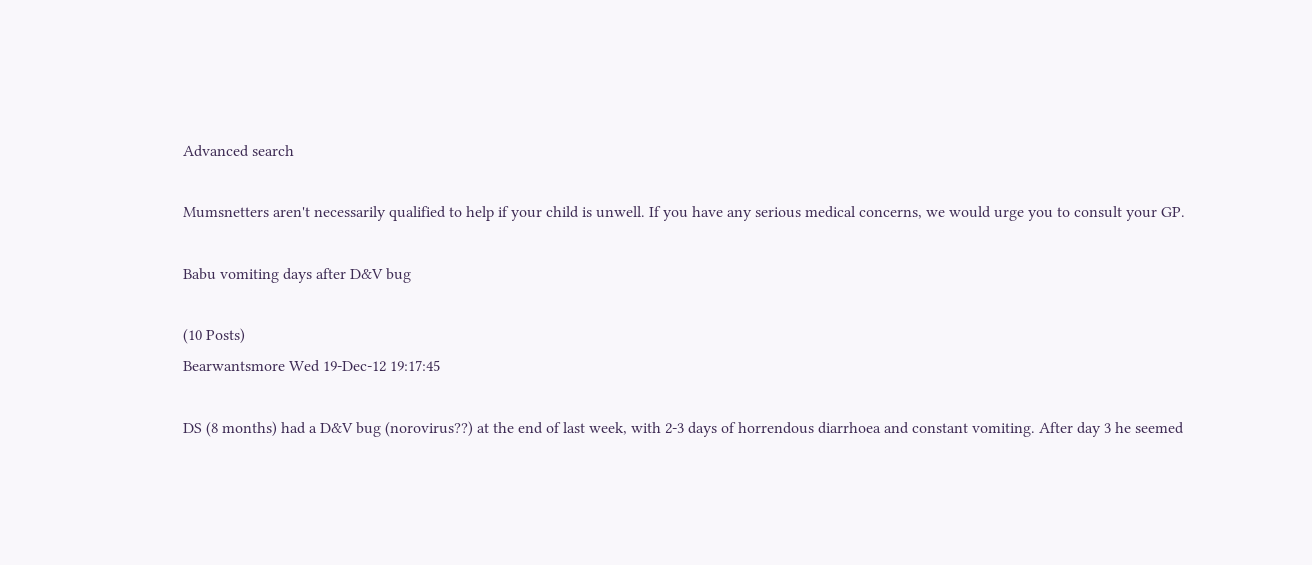Advanced search

Mumsnetters aren't necessarily qualified to help if your child is unwell. If you have any serious medical concerns, we would urge you to consult your GP.

Babu vomiting days after D&V bug

(10 Posts)
Bearwantsmore Wed 19-Dec-12 19:17:45

DS (8 months) had a D&V bug (norovirus??) at the end of last week, with 2-3 days of horrendous diarrhoea and constant vomiting. After day 3 he seemed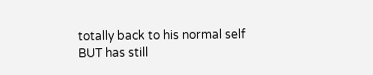totally back to his normal self BUT has still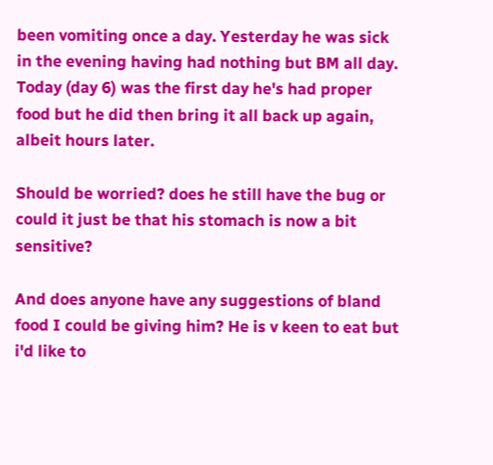been vomiting once a day. Yesterday he was sick in the evening having had nothing but BM all day. Today (day 6) was the first day he's had proper food but he did then bring it all back up again, albeit hours later.

Should be worried? does he still have the bug or could it just be that his stomach is now a bit sensitive?

And does anyone have any suggestions of bland food I could be giving him? He is v keen to eat but i'd like to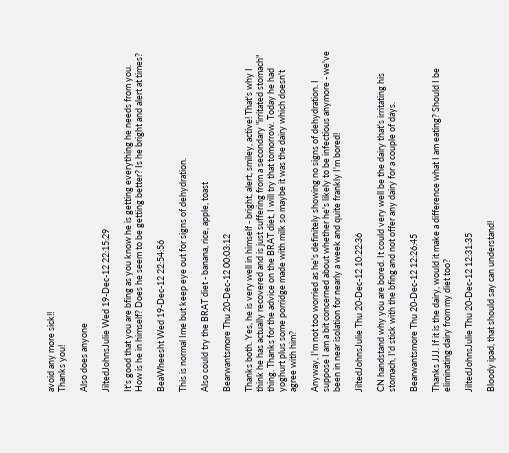avoid any more sick!!
Thanks you!

Also does anyone

JiltedJohnsJulie Wed 19-Dec-12 22:15:29

It's good that you are bfing as you know he is getting everything he needs from you. How is he in himself? Does he seem to be getting better? Is he bright and alert at times?

BeaWheesht Wed 19-Dec-12 22:54:56

This is normal Ime but keep eye out for signs of dehydration.

Also could try the BRAT diet - banana, rice, apple, toast

Bearwantsmore Thu 20-Dec-12 00:03:12

Thanks both. Yes, he is very well in himself - bright, alert, smiley, active! That's why I think he has actually recovered and is just suffering from a secondary "irritated stomach" thing. Thanks for the advice on the BRAT diet, I will try that tomorrow. Today he had yoghurt plus some porridge made with milk so maybe it was the dairy which doesn't agree with him?

Anyway, I'm not too worried as he's definitely showing no signs of dehydration. I suppose I am a bit concerned about whether he's likely to be infectious anymore - we've been in near isolation for nearly a week and quite frankly I'm bored!

JiltedJohnsJulie Thu 20-Dec-12 10:22:36

CN handstand why you are bored. It could very well be the dairy that's irritating his stomach, I'd stick with the bfing and not offer any dairy for a couple of days.

Bearwantsmore Thu 20-Dec-12 12:26:45

Thanks JJJ. If it is the dairy, would it make a difference what I am eating? Should I be eliminating dairy from my diet too?

JiltedJohnsJulie Thu 20-Dec-12 12:31:35

Bloody ipad, that should say can understand!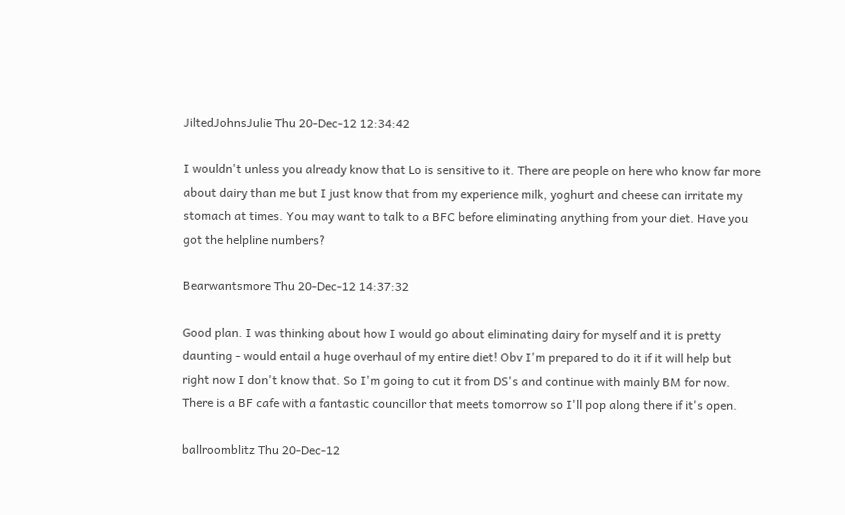JiltedJohnsJulie Thu 20-Dec-12 12:34:42

I wouldn't unless you already know that Lo is sensitive to it. There are people on here who know far more about dairy than me but I just know that from my experience milk, yoghurt and cheese can irritate my stomach at times. You may want to talk to a BFC before eliminating anything from your diet. Have you got the helpline numbers?

Bearwantsmore Thu 20-Dec-12 14:37:32

Good plan. I was thinking about how I would go about eliminating dairy for myself and it is pretty daunting - would entail a huge overhaul of my entire diet! Obv I'm prepared to do it if it will help but right now I don't know that. So I'm going to cut it from DS's and continue with mainly BM for now. There is a BF cafe with a fantastic councillor that meets tomorrow so I'll pop along there if it's open.

ballroomblitz Thu 20-Dec-12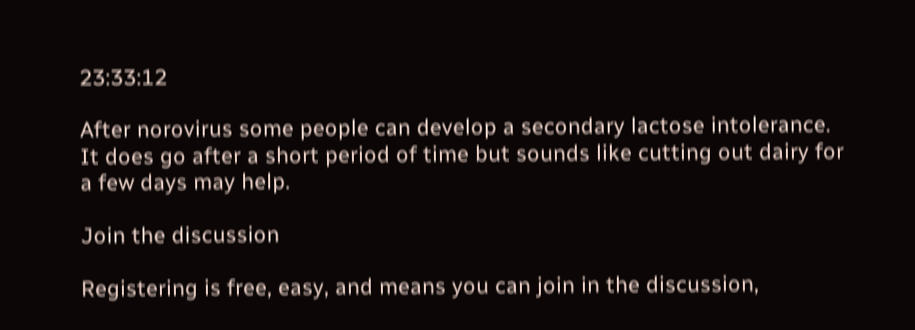23:33:12

After norovirus some people can develop a secondary lactose intolerance. It does go after a short period of time but sounds like cutting out dairy for a few days may help.

Join the discussion

Registering is free, easy, and means you can join in the discussion,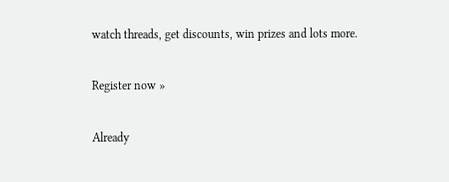watch threads, get discounts, win prizes and lots more.

Register now »

Already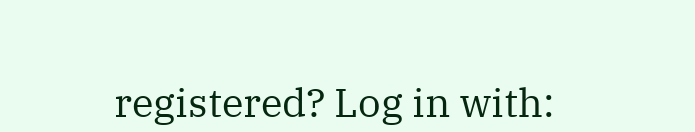registered? Log in with: